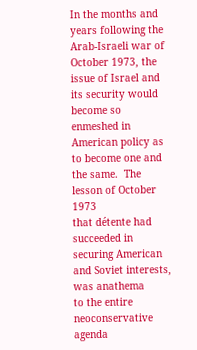In the months and
years following the Arab-Israeli war of October 1973, the issue of Israel and
its security would become so enmeshed in American policy as to become one and
the same.  The lesson of October 1973
that détente had succeeded in securing American and Soviet interests, was anathema
to the entire neoconservative agenda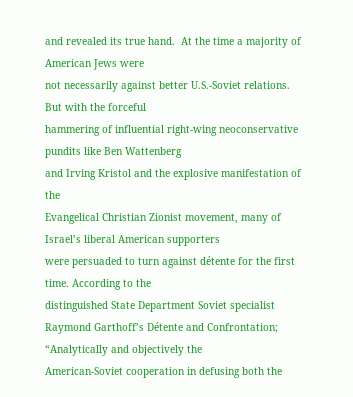and revealed its true hand.  At the time a majority of American Jews were
not necessarily against better U.S.-Soviet relations. But with the forceful
hammering of influential right-wing neoconservative pundits like Ben Wattenberg
and Irving Kristol and the explosive manifestation of the
Evangelical Christian Zionist movement, many of Israel’s liberal American supporters
were persuaded to turn against détente for the first time. According to the
distinguished State Department Soviet specialist
Raymond Garthoff’s Détente and Confrontation; “Analytically and objectively the
American-Soviet cooperation in defusing both the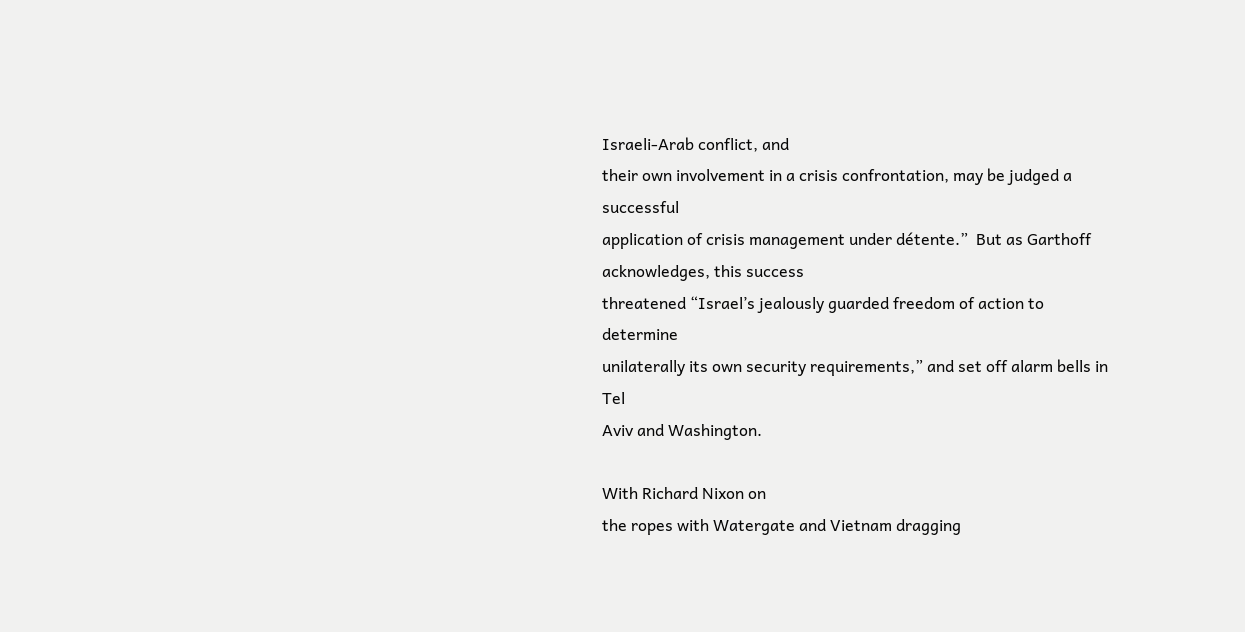Israeli-Arab conflict, and
their own involvement in a crisis confrontation, may be judged a successful
application of crisis management under détente.”  But as Garthoff acknowledges, this success
threatened “Israel’s jealously guarded freedom of action to determine
unilaterally its own security requirements,” and set off alarm bells in Tel
Aviv and Washington.

With Richard Nixon on
the ropes with Watergate and Vietnam dragging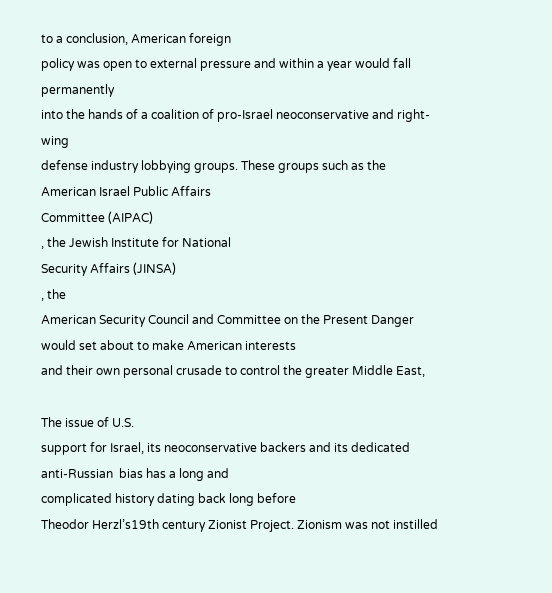to a conclusion, American foreign
policy was open to external pressure and within a year would fall permanently
into the hands of a coalition of pro-Israel neoconservative and right-wing
defense industry lobbying groups. These groups such as the
American Israel Public Affairs
Committee (AIPAC)
, the Jewish Institute for National
Security Affairs (JINSA)
, the
American Security Council and Committee on the Present Danger would set about to make American interests
and their own personal crusade to control the greater Middle East,

The issue of U.S.
support for Israel, its neoconservative backers and its dedicated
anti-Russian  bias has a long and
complicated history dating back long before
Theodor Herzl’s19th century Zionist Project. Zionism was not instilled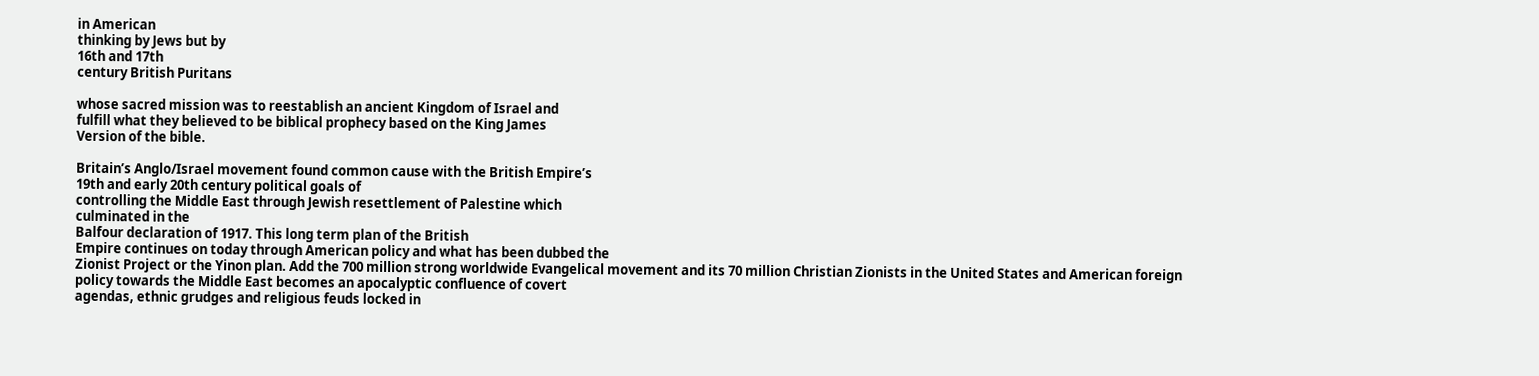in American
thinking by Jews but by
16th and 17th
century British Puritans

whose sacred mission was to reestablish an ancient Kingdom of Israel and
fulfill what they believed to be biblical prophecy based on the King James
Version of the bible.

Britain’s Anglo/Israel movement found common cause with the British Empire’s
19th and early 20th century political goals of
controlling the Middle East through Jewish resettlement of Palestine which
culminated in the
Balfour declaration of 1917. This long term plan of the British
Empire continues on today through American policy and what has been dubbed the
Zionist Project or the Yinon plan. Add the 700 million strong worldwide Evangelical movement and its 70 million Christian Zionists in the United States and American foreign
policy towards the Middle East becomes an apocalyptic confluence of covert
agendas, ethnic grudges and religious feuds locked in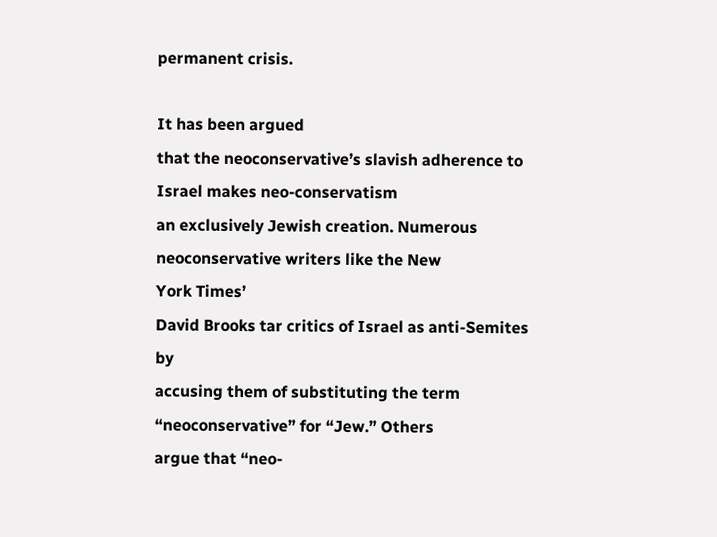permanent crisis.

It has been argued
that the neoconservative’s slavish adherence to Israel makes neo-conservatism
an exclusively Jewish creation. Numerous neoconservative writers like the New
York Times’
David Brooks tar critics of Israel as anti-Semites by
accusing them of substituting the term “neoconservative” for “Jew.” Others
argue that “neo-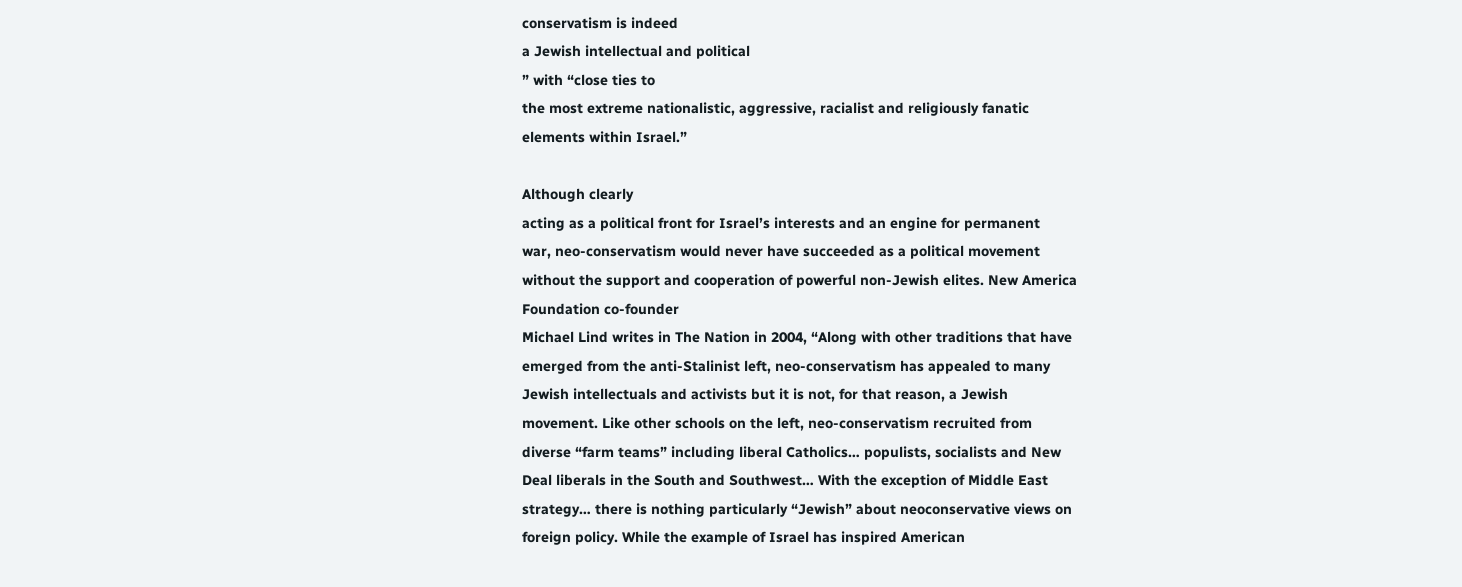conservatism is indeed
a Jewish intellectual and political
” with “close ties to
the most extreme nationalistic, aggressive, racialist and religiously fanatic
elements within Israel.”

Although clearly
acting as a political front for Israel’s interests and an engine for permanent
war, neo-conservatism would never have succeeded as a political movement
without the support and cooperation of powerful non-Jewish elites. New America
Foundation co-founder
Michael Lind writes in The Nation in 2004, “Along with other traditions that have
emerged from the anti-Stalinist left, neo-conservatism has appealed to many
Jewish intellectuals and activists but it is not, for that reason, a Jewish
movement. Like other schools on the left, neo-conservatism recruited from
diverse “farm teams” including liberal Catholics… populists, socialists and New
Deal liberals in the South and Southwest… With the exception of Middle East
strategy… there is nothing particularly “Jewish” about neoconservative views on
foreign policy. While the example of Israel has inspired American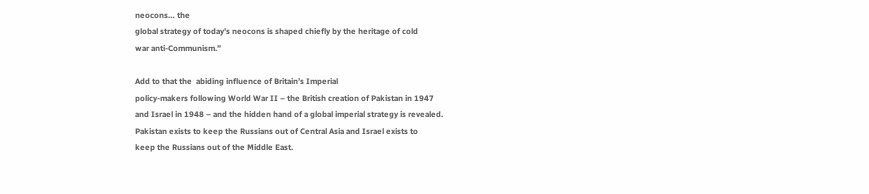neocons… the
global strategy of today’s neocons is shaped chiefly by the heritage of cold
war anti-Communism.”

Add to that the  abiding influence of Britain’s Imperial
policy-makers following World War II – the British creation of Pakistan in 1947
and Israel in 1948 – and the hidden hand of a global imperial strategy is revealed.
Pakistan exists to keep the Russians out of Central Asia and Israel exists to
keep the Russians out of the Middle East.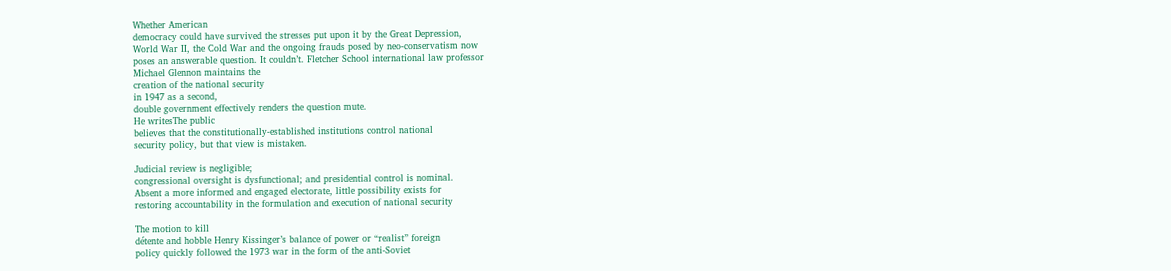Whether American
democracy could have survived the stresses put upon it by the Great Depression,
World War II, the Cold War and the ongoing frauds posed by neo-conservatism now
poses an answerable question. It couldn’t. Fletcher School international law professor
Michael Glennon maintains the
creation of the national security
in 1947 as a second,
double government effectively renders the question mute.
He writesThe public
believes that the constitutionally-established institutions control national
security policy, but that view is mistaken.

Judicial review is negligible;
congressional oversight is dysfunctional; and presidential control is nominal.
Absent a more informed and engaged electorate, little possibility exists for
restoring accountability in the formulation and execution of national security

The motion to kill
détente and hobble Henry Kissinger’s balance of power or “realist” foreign
policy quickly followed the 1973 war in the form of the anti-Soviet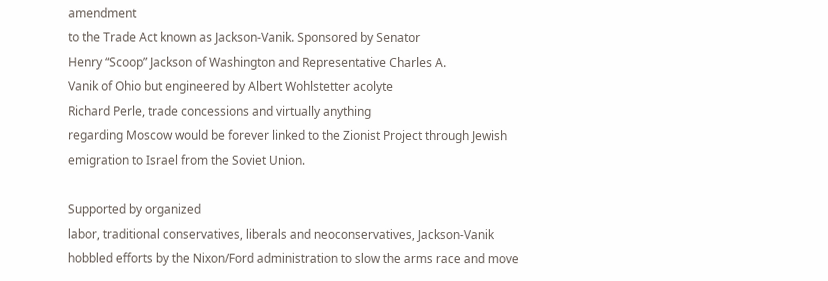amendment
to the Trade Act known as Jackson-Vanik. Sponsored by Senator
Henry “Scoop” Jackson of Washington and Representative Charles A.
Vanik of Ohio but engineered by Albert Wohlstetter acolyte
Richard Perle, trade concessions and virtually anything
regarding Moscow would be forever linked to the Zionist Project through Jewish
emigration to Israel from the Soviet Union.

Supported by organized
labor, traditional conservatives, liberals and neoconservatives, Jackson-Vanik
hobbled efforts by the Nixon/Ford administration to slow the arms race and move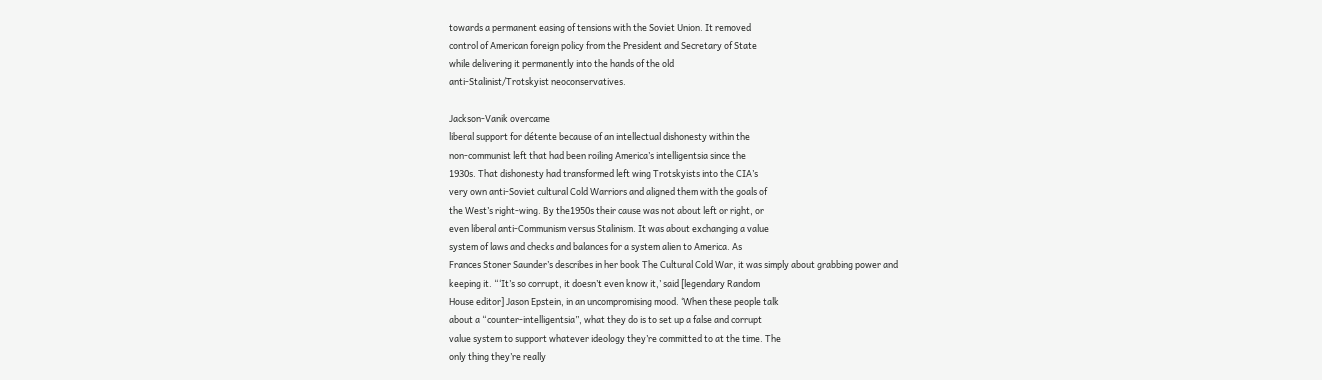towards a permanent easing of tensions with the Soviet Union. It removed
control of American foreign policy from the President and Secretary of State
while delivering it permanently into the hands of the old
anti-Stalinist/Trotskyist neoconservatives.

Jackson-Vanik overcame
liberal support for détente because of an intellectual dishonesty within the
non-communist left that had been roiling America’s intelligentsia since the
1930s. That dishonesty had transformed left wing Trotskyists into the CIA’s
very own anti-Soviet cultural Cold Warriors and aligned them with the goals of
the West’s right-wing. By the1950s their cause was not about left or right, or
even liberal anti-Communism versus Stalinism. It was about exchanging a value
system of laws and checks and balances for a system alien to America. As
Frances Stoner Saunder’s describes in her book The Cultural Cold War, it was simply about grabbing power and
keeping it. “‘It’s so corrupt, it doesn’t even know it,’ said [legendary Random
House editor] Jason Epstein, in an uncompromising mood. ‘When these people talk
about a “counter-intelligentsia”, what they do is to set up a false and corrupt
value system to support whatever ideology they’re committed to at the time. The
only thing they’re really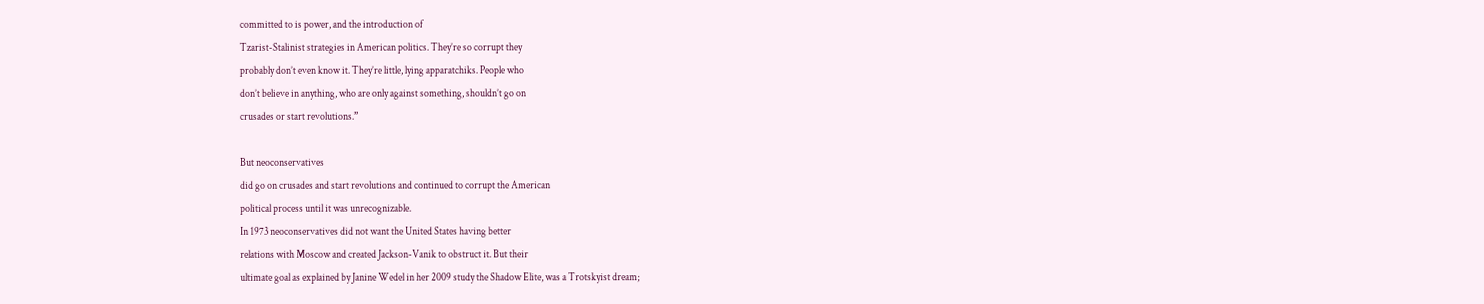committed to is power, and the introduction of
Tzarist-Stalinist strategies in American politics. They’re so corrupt they
probably don’t even know it. They’re little, lying apparatchiks. People who
don’t believe in anything, who are only against something, shouldn’t go on
crusades or start revolutions.”

But neoconservatives
did go on crusades and start revolutions and continued to corrupt the American
political process until it was unrecognizable.
In 1973 neoconservatives did not want the United States having better
relations with Moscow and created Jackson-Vanik to obstruct it. But their
ultimate goal as explained by Janine Wedel in her 2009 study the Shadow Elite, was a Trotskyist dream;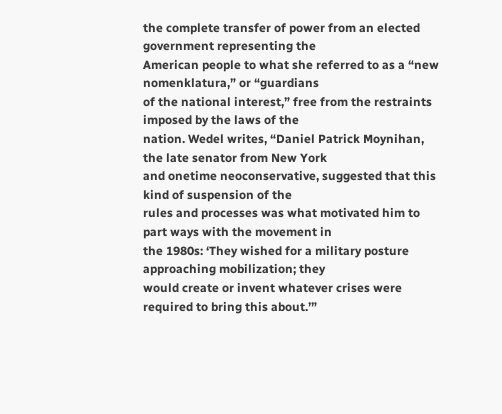the complete transfer of power from an elected government representing the
American people to what she referred to as a “new nomenklatura,” or “guardians
of the national interest,” free from the restraints imposed by the laws of the
nation. Wedel writes, “Daniel Patrick Moynihan, the late senator from New York
and onetime neoconservative, suggested that this kind of suspension of the
rules and processes was what motivated him to part ways with the movement in
the 1980s: ‘They wished for a military posture approaching mobilization; they
would create or invent whatever crises were required to bring this about.’”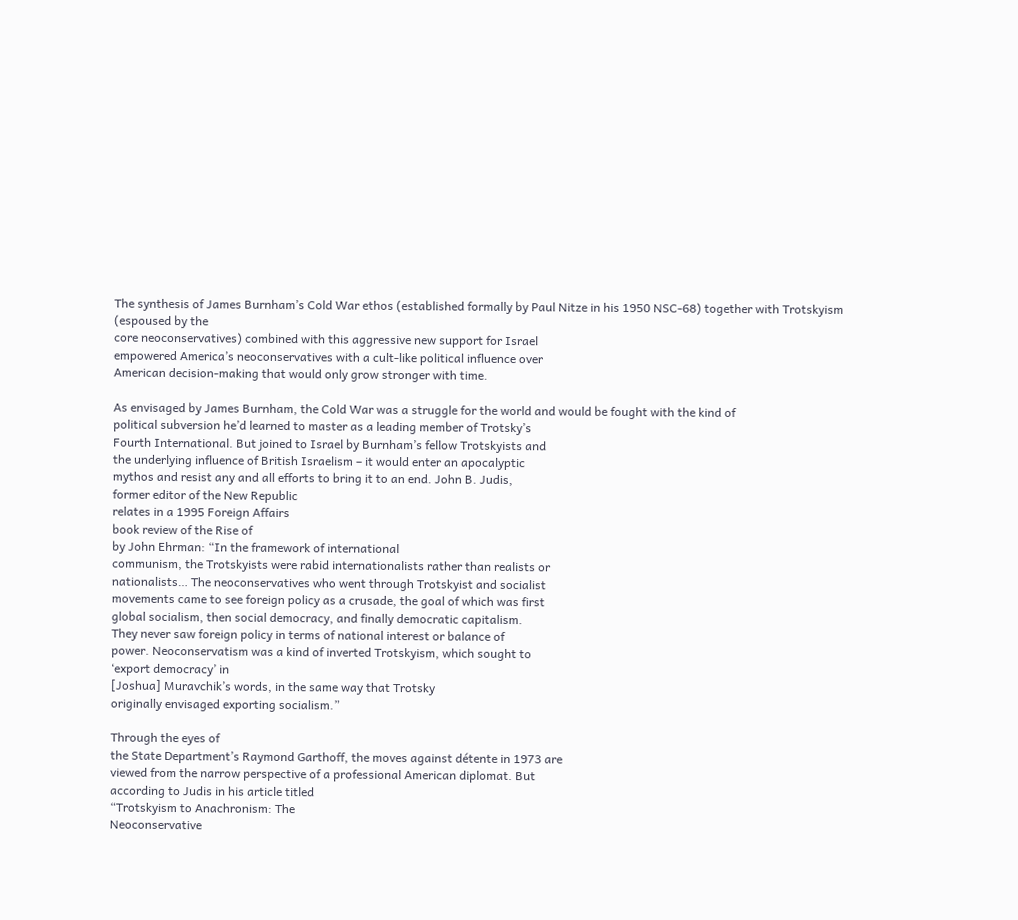The synthesis of James Burnham’s Cold War ethos (established formally by Paul Nitze in his 1950 NSC-68) together with Trotskyism (espoused by the
core neoconservatives) combined with this aggressive new support for Israel
empowered America’s neoconservatives with a cult-like political influence over
American decision-making that would only grow stronger with time.

As envisaged by James Burnham, the Cold War was a struggle for the world and would be fought with the kind of
political subversion he’d learned to master as a leading member of Trotsky’s
Fourth International. But joined to Israel by Burnham’s fellow Trotskyists and
the underlying influence of British Israelism – it would enter an apocalyptic
mythos and resist any and all efforts to bring it to an end. John B. Judis,
former editor of the New Republic
relates in a 1995 Foreign Affairs
book review of the Rise of
by John Ehrman: “In the framework of international
communism, the Trotskyists were rabid internationalists rather than realists or
nationalists… The neoconservatives who went through Trotskyist and socialist
movements came to see foreign policy as a crusade, the goal of which was first
global socialism, then social democracy, and finally democratic capitalism.
They never saw foreign policy in terms of national interest or balance of
power. Neoconservatism was a kind of inverted Trotskyism, which sought to
‘export democracy’ in
[Joshua] Muravchik’s words, in the same way that Trotsky
originally envisaged exporting socialism.”

Through the eyes of
the State Department’s Raymond Garthoff, the moves against détente in 1973 are
viewed from the narrow perspective of a professional American diplomat. But
according to Judis in his article titled
“Trotskyism to Anachronism: The
Neoconservative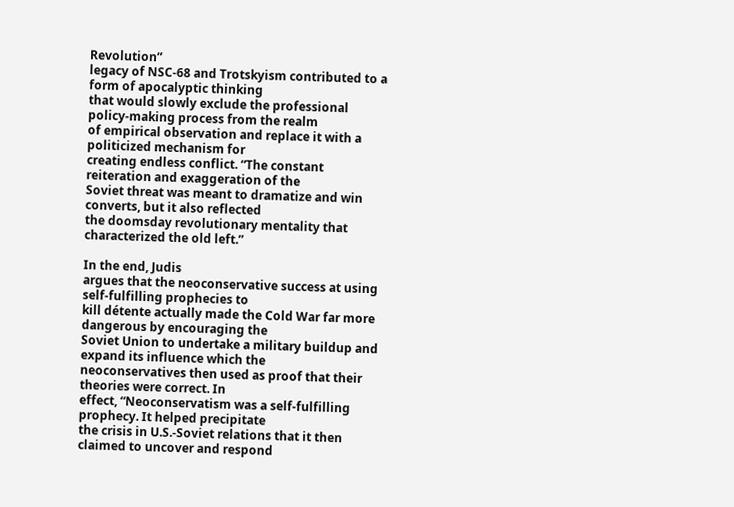Revolution”
legacy of NSC-68 and Trotskyism contributed to a form of apocalyptic thinking
that would slowly exclude the professional policy-making process from the realm
of empirical observation and replace it with a politicized mechanism for
creating endless conflict. “The constant reiteration and exaggeration of the
Soviet threat was meant to dramatize and win converts, but it also reflected
the doomsday revolutionary mentality that characterized the old left.”

In the end, Judis
argues that the neoconservative success at using self-fulfilling prophecies to
kill détente actually made the Cold War far more dangerous by encouraging the
Soviet Union to undertake a military buildup and expand its influence which the
neoconservatives then used as proof that their theories were correct. In
effect, “Neoconservatism was a self-fulfilling prophecy. It helped precipitate
the crisis in U.S.-Soviet relations that it then claimed to uncover and respond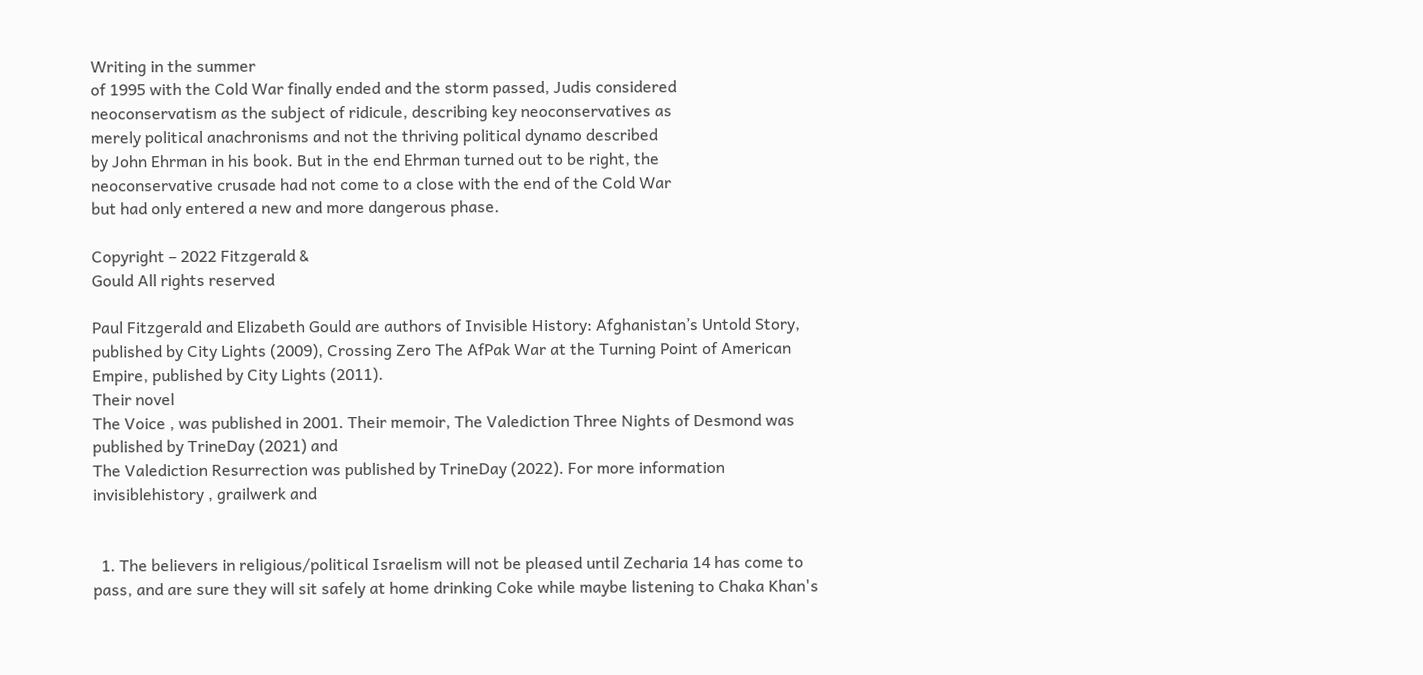Writing in the summer
of 1995 with the Cold War finally ended and the storm passed, Judis considered
neoconservatism as the subject of ridicule, describing key neoconservatives as
merely political anachronisms and not the thriving political dynamo described
by John Ehrman in his book. But in the end Ehrman turned out to be right, the
neoconservative crusade had not come to a close with the end of the Cold War
but had only entered a new and more dangerous phase.

Copyright – 2022 Fitzgerald &
Gould All rights reserved

Paul Fitzgerald and Elizabeth Gould are authors of Invisible History: Afghanistan’s Untold Story, published by City Lights (2009), Crossing Zero The AfPak War at the Turning Point of American Empire, published by City Lights (2011).
Their novel
The Voice , was published in 2001. Their memoir, The Valediction Three Nights of Desmond was
published by TrineDay (2021) and
The Valediction Resurrection was published by TrineDay (2022). For more information
invisiblehistory , grailwerk and


  1. The believers in religious/political Israelism will not be pleased until Zecharia 14 has come to pass, and are sure they will sit safely at home drinking Coke while maybe listening to Chaka Khan's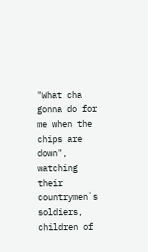"What cha gonna do for me when the chips are down", watching their countrymen`s soldiers, children of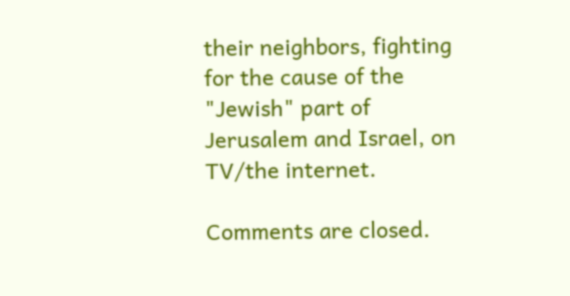their neighbors, fighting for the cause of the "Jewish" part of Jerusalem and Israel, on TV/the internet.

Comments are closed.